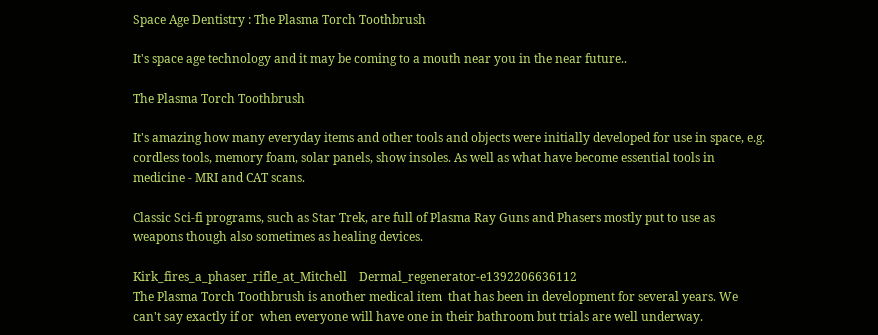Space Age Dentistry : The Plasma Torch Toothbrush

It's space age technology and it may be coming to a mouth near you in the near future..

The Plasma Torch Toothbrush

It's amazing how many everyday items and other tools and objects were initially developed for use in space, e.g. cordless tools, memory foam, solar panels, show insoles. As well as what have become essential tools in medicine - MRI and CAT scans.

Classic Sci-fi programs, such as Star Trek, are full of Plasma Ray Guns and Phasers mostly put to use as weapons though also sometimes as healing devices.

Kirk_fires_a_phaser_rifle_at_Mitchell    Dermal_regenerator-e1392206636112
The Plasma Torch Toothbrush is another medical item  that has been in development for several years. We can't say exactly if or  when everyone will have one in their bathroom but trials are well underway.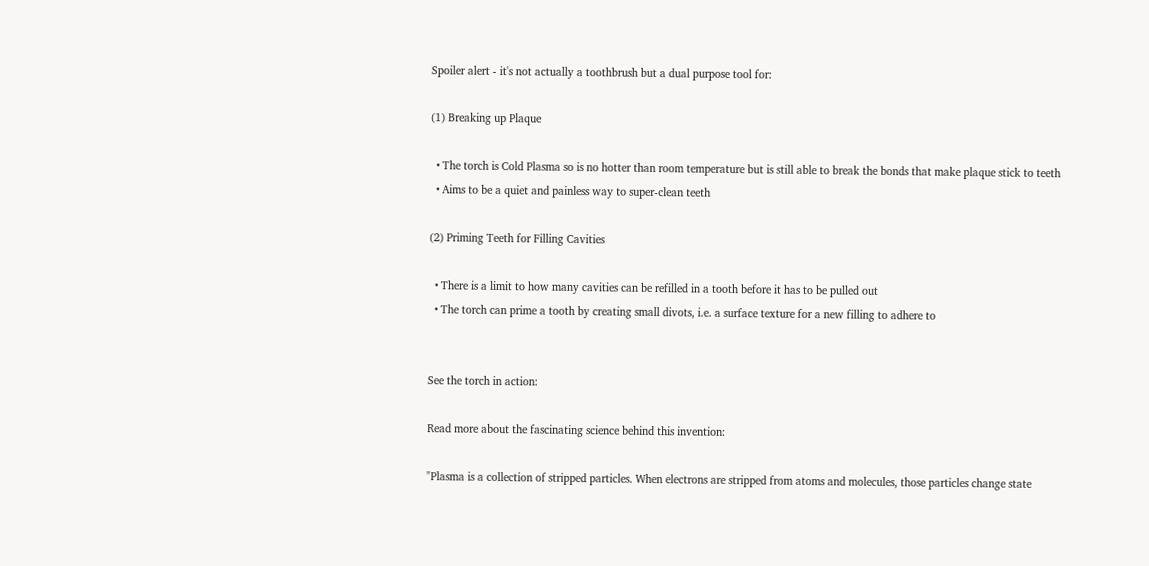Spoiler alert - it's not actually a toothbrush but a dual purpose tool for:

(1) Breaking up Plaque

  • The torch is Cold Plasma so is no hotter than room temperature but is still able to break the bonds that make plaque stick to teeth
  • Aims to be a quiet and painless way to super-clean teeth

(2) Priming Teeth for Filling Cavities

  • There is a limit to how many cavities can be refilled in a tooth before it has to be pulled out
  • The torch can prime a tooth by creating small divots, i.e. a surface texture for a new filling to adhere to


See the torch in action:

Read more about the fascinating science behind this invention:

"Plasma is a collection of stripped particles. When electrons are stripped from atoms and molecules, those particles change state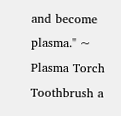and become plasma." ~ Plasma Torch Toothbrush a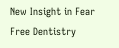New Insight in Fear Free Dentistry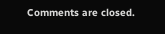Comments are closed.